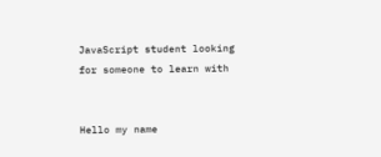JavaScript student looking for someone to learn with


Hello my name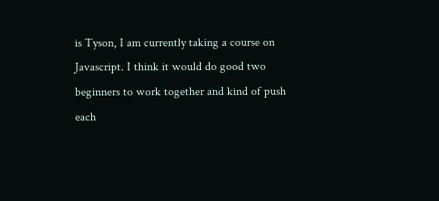is Tyson, I am currently taking a course on Javascript. I think it would do good two beginners to work together and kind of push each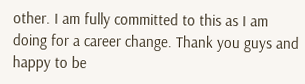other. I am fully committed to this as I am doing for a career change. Thank you guys and happy to be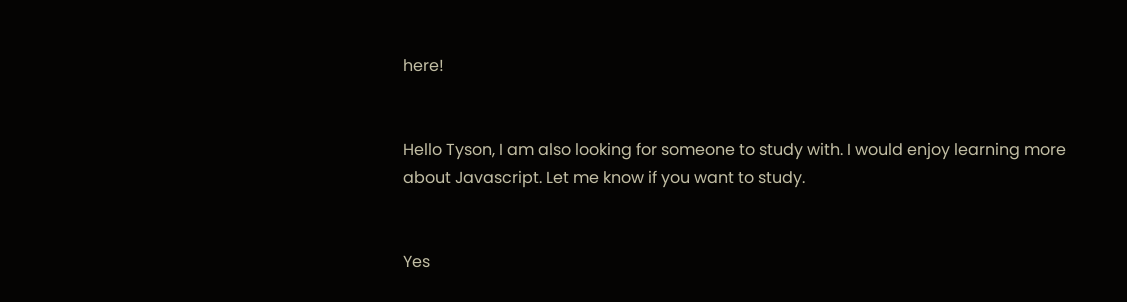here!


Hello Tyson, I am also looking for someone to study with. I would enjoy learning more about Javascript. Let me know if you want to study.


Yes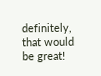definitely, that would be great!